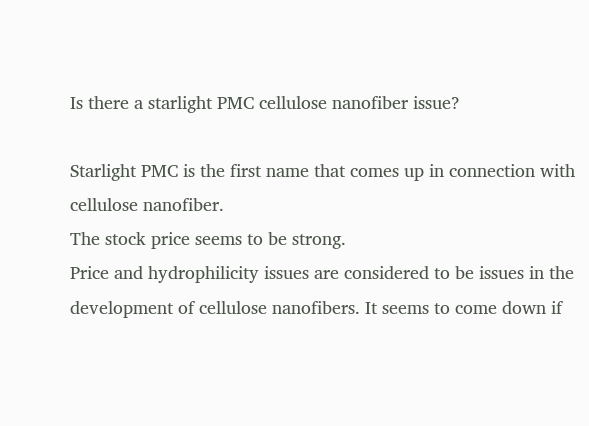Is there a starlight PMC cellulose nanofiber issue?

Starlight PMC is the first name that comes up in connection with cellulose nanofiber.
The stock price seems to be strong.
Price and hydrophilicity issues are considered to be issues in the development of cellulose nanofibers. It seems to come down if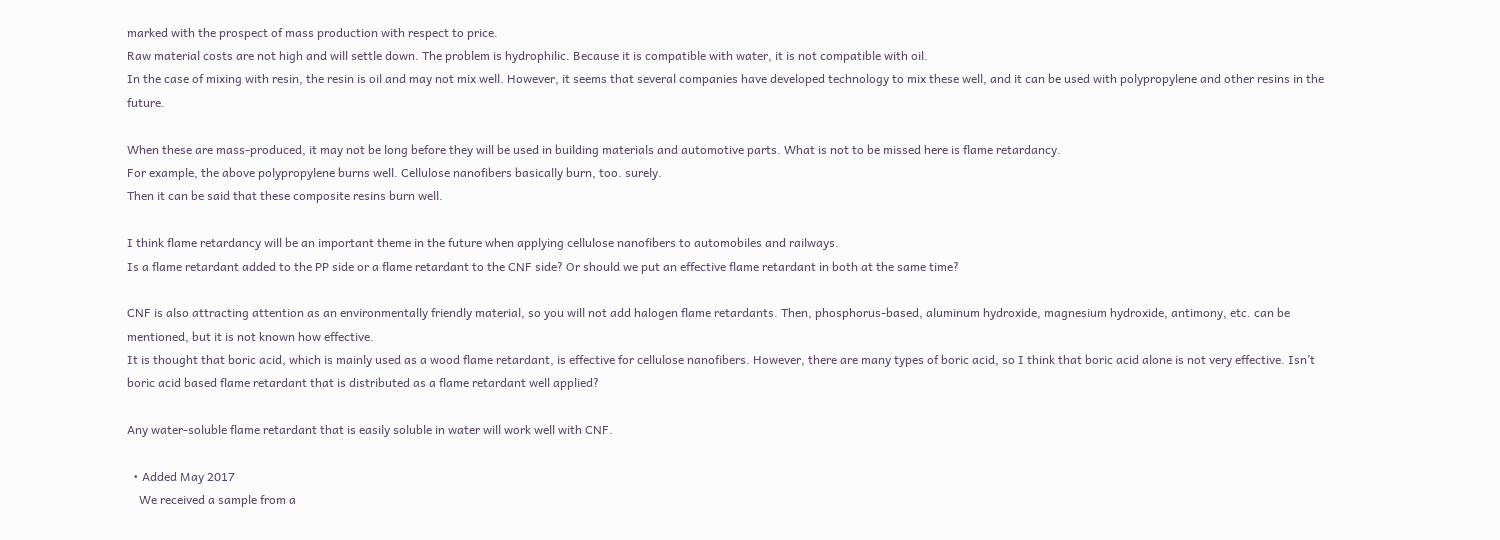marked with the prospect of mass production with respect to price.
Raw material costs are not high and will settle down. The problem is hydrophilic. Because it is compatible with water, it is not compatible with oil.
In the case of mixing with resin, the resin is oil and may not mix well. However, it seems that several companies have developed technology to mix these well, and it can be used with polypropylene and other resins in the future.

When these are mass-produced, it may not be long before they will be used in building materials and automotive parts. What is not to be missed here is flame retardancy.
For example, the above polypropylene burns well. Cellulose nanofibers basically burn, too. surely.
Then it can be said that these composite resins burn well.

I think flame retardancy will be an important theme in the future when applying cellulose nanofibers to automobiles and railways.
Is a flame retardant added to the PP side or a flame retardant to the CNF side? Or should we put an effective flame retardant in both at the same time?

CNF is also attracting attention as an environmentally friendly material, so you will not add halogen flame retardants. Then, phosphorus-based, aluminum hydroxide, magnesium hydroxide, antimony, etc. can be mentioned, but it is not known how effective.
It is thought that boric acid, which is mainly used as a wood flame retardant, is effective for cellulose nanofibers. However, there are many types of boric acid, so I think that boric acid alone is not very effective. Isn’t boric acid based flame retardant that is distributed as a flame retardant well applied?

Any water-soluble flame retardant that is easily soluble in water will work well with CNF.

  • Added May 2017
    We received a sample from a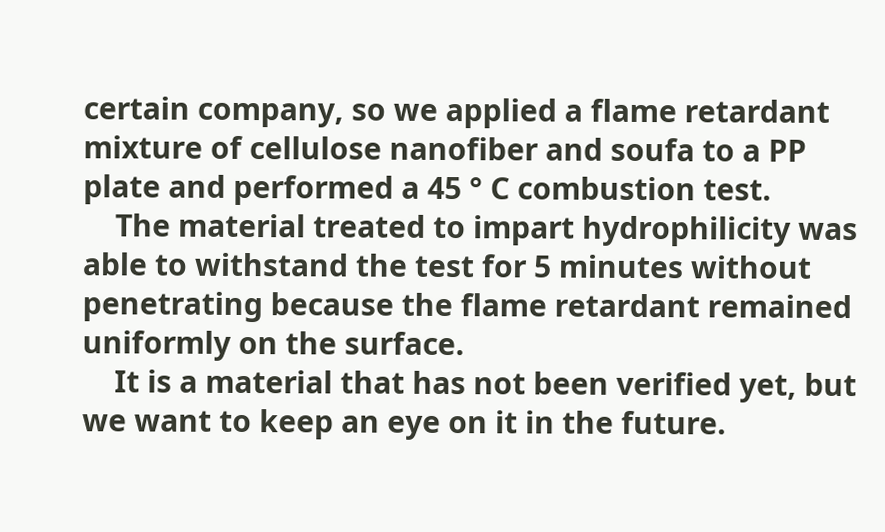certain company, so we applied a flame retardant mixture of cellulose nanofiber and soufa to a PP plate and performed a 45 ° C combustion test.
    The material treated to impart hydrophilicity was able to withstand the test for 5 minutes without penetrating because the flame retardant remained uniformly on the surface.
    It is a material that has not been verified yet, but we want to keep an eye on it in the future.